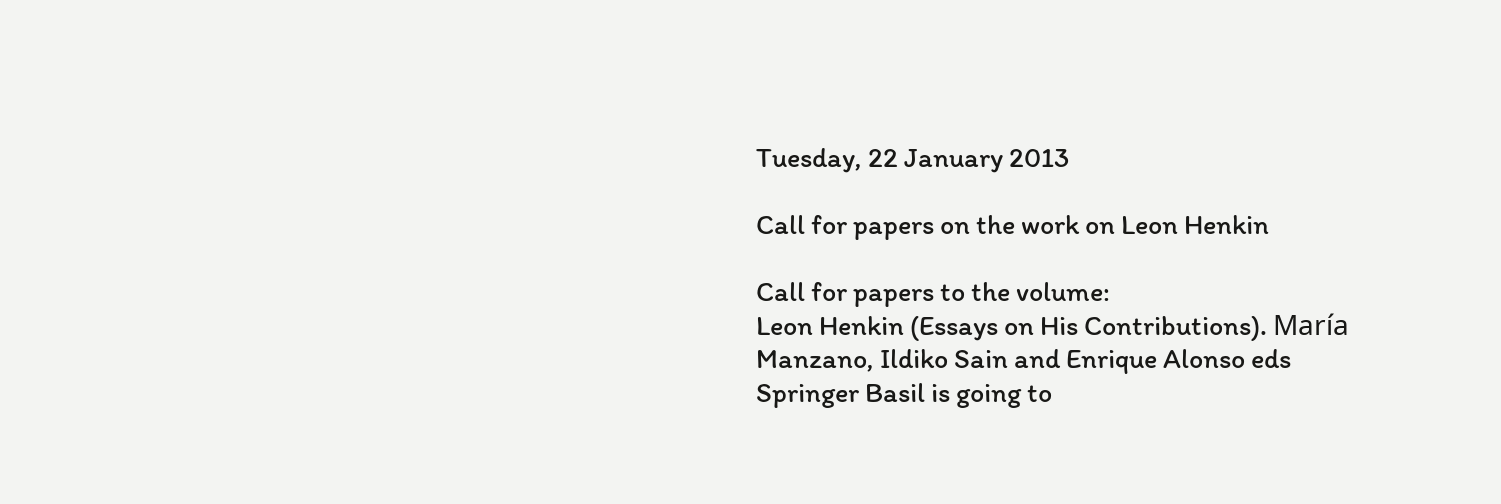Tuesday, 22 January 2013

Call for papers on the work on Leon Henkin

Call for papers to the volume:
Leon Henkin (Essays on His Contributions). María Manzano, Ildiko Sain and Enrique Alonso eds
Springer Basil is going to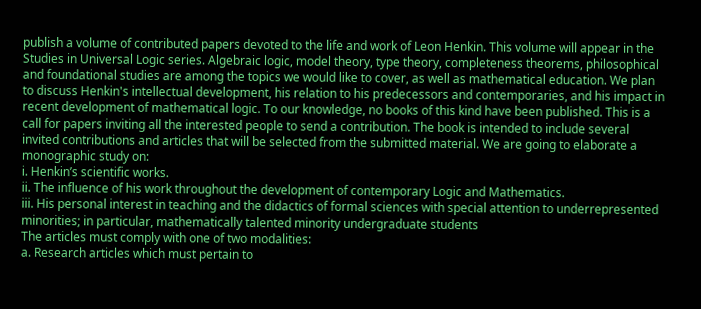publish a volume of contributed papers devoted to the life and work of Leon Henkin. This volume will appear in the Studies in Universal Logic series. Algebraic logic, model theory, type theory, completeness theorems, philosophical and foundational studies are among the topics we would like to cover, as well as mathematical education. We plan to discuss Henkin's intellectual development, his relation to his predecessors and contemporaries, and his impact in recent development of mathematical logic. To our knowledge, no books of this kind have been published. This is a call for papers inviting all the interested people to send a contribution. The book is intended to include several invited contributions and articles that will be selected from the submitted material. We are going to elaborate a monographic study on:
i. Henkin’s scientific works.
ii. The influence of his work throughout the development of contemporary Logic and Mathematics.
iii. His personal interest in teaching and the didactics of formal sciences with special attention to underrepresented minorities; in particular, mathematically talented minority undergraduate students
The articles must comply with one of two modalities:
a. Research articles which must pertain to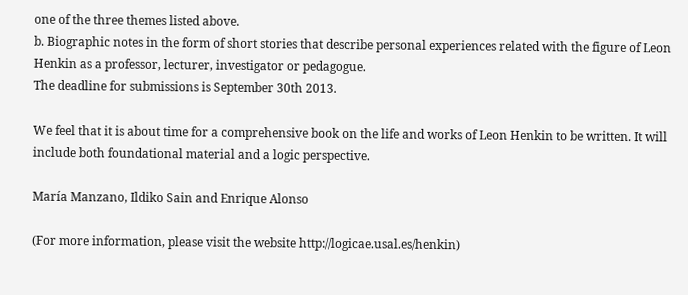one of the three themes listed above.
b. Biographic notes in the form of short stories that describe personal experiences related with the figure of Leon Henkin as a professor, lecturer, investigator or pedagogue.
The deadline for submissions is September 30th 2013.

We feel that it is about time for a comprehensive book on the life and works of Leon Henkin to be written. It will include both foundational material and a logic perspective.

María Manzano, Ildiko Sain and Enrique Alonso

(For more information, please visit the website http://logicae.usal.es/henkin)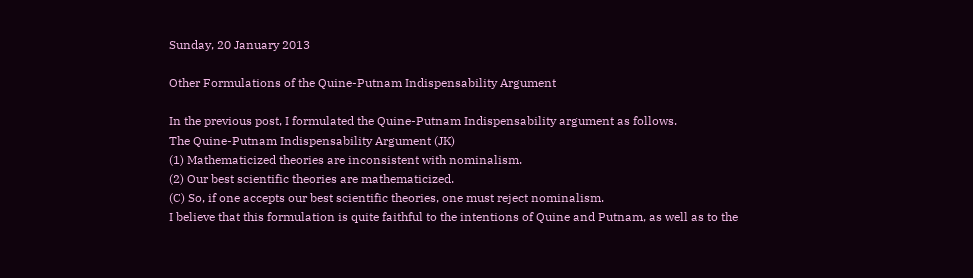Sunday, 20 January 2013

Other Formulations of the Quine-Putnam Indispensability Argument

In the previous post, I formulated the Quine-Putnam Indispensability argument as follows.
The Quine-Putnam Indispensability Argument (JK)
(1) Mathematicized theories are inconsistent with nominalism.
(2) Our best scientific theories are mathematicized.
(C) So, if one accepts our best scientific theories, one must reject nominalism.
I believe that this formulation is quite faithful to the intentions of Quine and Putnam, as well as to the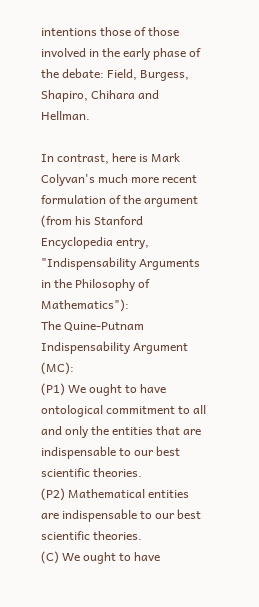intentions those of those involved in the early phase of the debate: Field, Burgess, Shapiro, Chihara and Hellman.

In contrast, here is Mark Colyvan's much more recent formulation of the argument (from his Stanford Encyclopedia entry, "Indispensability Arguments in the Philosophy of Mathematics"):
The Quine-Putnam Indispensability Argument (MC):
(P1) We ought to have ontological commitment to all and only the entities that are indispensable to our best scientific theories.
(P2) Mathematical entities are indispensable to our best scientific theories.
(C) We ought to have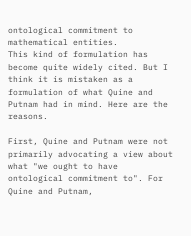ontological commitment to mathematical entities.
This kind of formulation has become quite widely cited. But I think it is mistaken as a formulation of what Quine and Putnam had in mind. Here are the reasons.

First, Quine and Putnam were not primarily advocating a view about what "we ought to have ontological commitment to". For Quine and Putnam,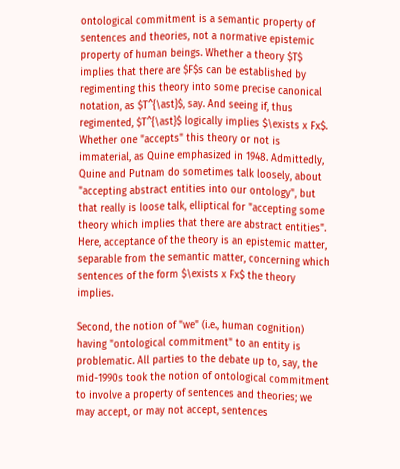ontological commitment is a semantic property of sentences and theories, not a normative epistemic property of human beings. Whether a theory $T$ implies that there are $F$s can be established by regimenting this theory into some precise canonical notation, as $T^{\ast}$, say. And seeing if, thus regimented, $T^{\ast}$ logically implies $\exists x Fx$. Whether one "accepts" this theory or not is immaterial, as Quine emphasized in 1948. Admittedly, Quine and Putnam do sometimes talk loosely, about "accepting abstract entities into our ontology", but that really is loose talk, elliptical for "accepting some theory which implies that there are abstract entities". Here, acceptance of the theory is an epistemic matter, separable from the semantic matter, concerning which sentences of the form $\exists x Fx$ the theory implies.

Second, the notion of "we" (i.e., human cognition) having "ontological commitment" to an entity is problematic. All parties to the debate up to, say, the mid-1990s took the notion of ontological commitment to involve a property of sentences and theories; we may accept, or may not accept, sentences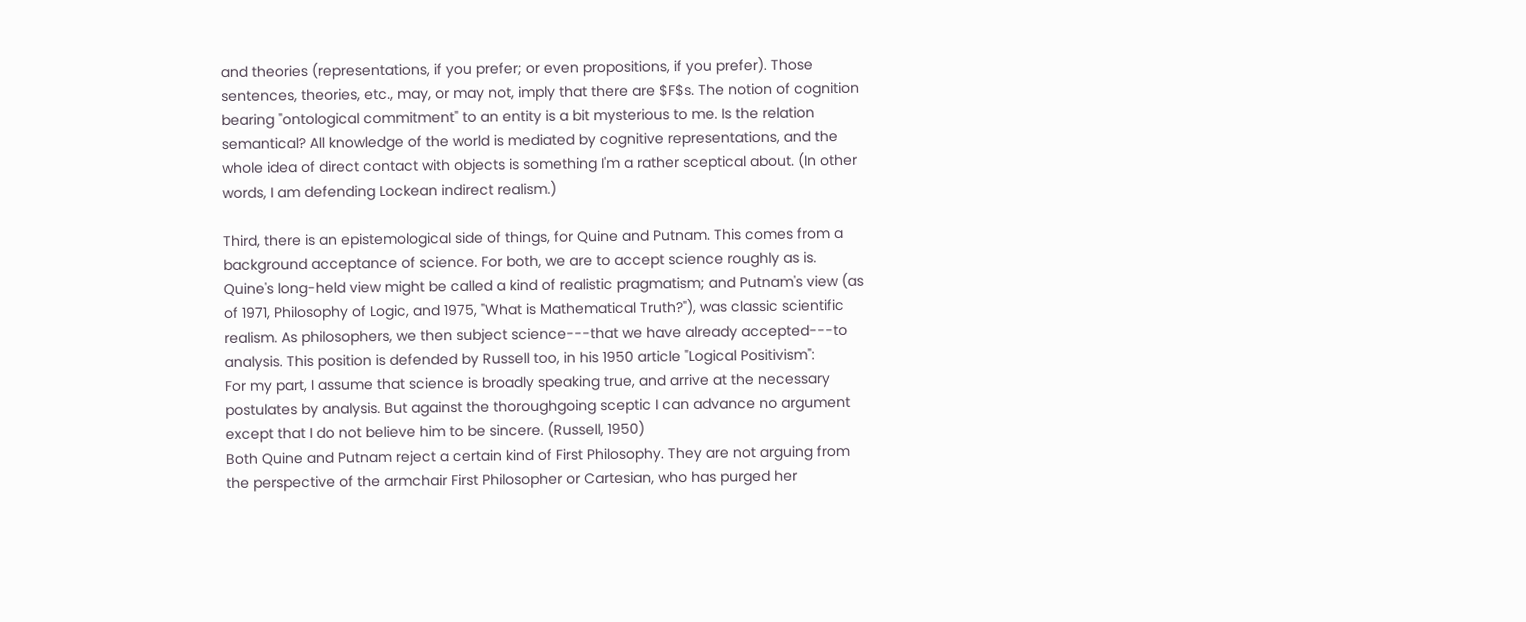and theories (representations, if you prefer; or even propositions, if you prefer). Those sentences, theories, etc., may, or may not, imply that there are $F$s. The notion of cognition bearing "ontological commitment" to an entity is a bit mysterious to me. Is the relation semantical? All knowledge of the world is mediated by cognitive representations, and the whole idea of direct contact with objects is something I'm a rather sceptical about. (In other words, I am defending Lockean indirect realism.)

Third, there is an epistemological side of things, for Quine and Putnam. This comes from a background acceptance of science. For both, we are to accept science roughly as is. Quine's long-held view might be called a kind of realistic pragmatism; and Putnam's view (as of 1971, Philosophy of Logic, and 1975, "What is Mathematical Truth?"), was classic scientific realism. As philosophers, we then subject science---that we have already accepted---to analysis. This position is defended by Russell too, in his 1950 article "Logical Positivism":
For my part, I assume that science is broadly speaking true, and arrive at the necessary postulates by analysis. But against the thoroughgoing sceptic I can advance no argument except that I do not believe him to be sincere. (Russell, 1950)
Both Quine and Putnam reject a certain kind of First Philosophy. They are not arguing from the perspective of the armchair First Philosopher or Cartesian, who has purged her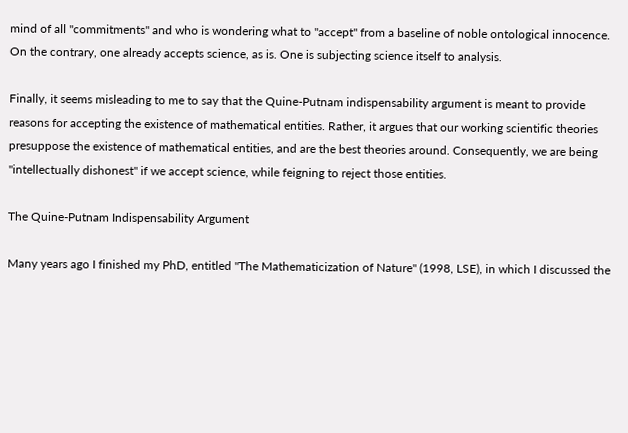mind of all "commitments" and who is wondering what to "accept" from a baseline of noble ontological innocence. On the contrary, one already accepts science, as is. One is subjecting science itself to analysis.

Finally, it seems misleading to me to say that the Quine-Putnam indispensability argument is meant to provide reasons for accepting the existence of mathematical entities. Rather, it argues that our working scientific theories presuppose the existence of mathematical entities, and are the best theories around. Consequently, we are being "intellectually dishonest" if we accept science, while feigning to reject those entities.

The Quine-Putnam Indispensability Argument

Many years ago I finished my PhD, entitled "The Mathematicization of Nature" (1998, LSE), in which I discussed the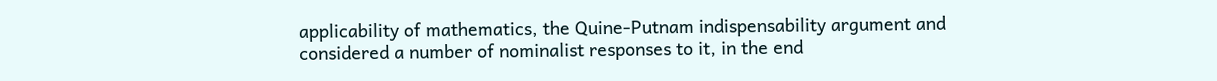applicability of mathematics, the Quine-Putnam indispensability argument and considered a number of nominalist responses to it, in the end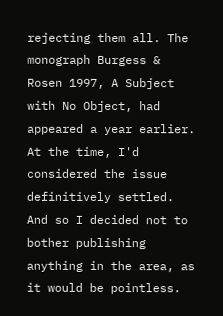rejecting them all. The monograph Burgess & Rosen 1997, A Subject with No Object, had appeared a year earlier. At the time, I'd considered the issue definitively settled. And so I decided not to bother publishing anything in the area, as it would be pointless.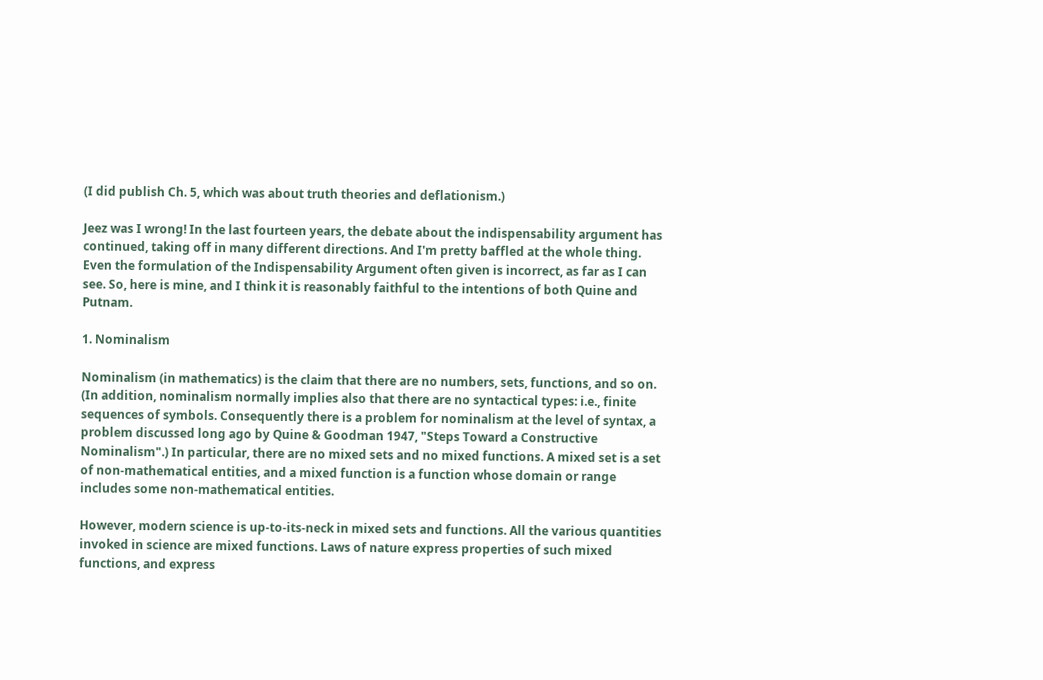(I did publish Ch. 5, which was about truth theories and deflationism.)

Jeez was I wrong! In the last fourteen years, the debate about the indispensability argument has continued, taking off in many different directions. And I'm pretty baffled at the whole thing. Even the formulation of the Indispensability Argument often given is incorrect, as far as I can see. So, here is mine, and I think it is reasonably faithful to the intentions of both Quine and Putnam.

1. Nominalism

Nominalism (in mathematics) is the claim that there are no numbers, sets, functions, and so on. (In addition, nominalism normally implies also that there are no syntactical types: i.e., finite sequences of symbols. Consequently there is a problem for nominalism at the level of syntax, a problem discussed long ago by Quine & Goodman 1947, "Steps Toward a Constructive Nominalism".) In particular, there are no mixed sets and no mixed functions. A mixed set is a set of non-mathematical entities, and a mixed function is a function whose domain or range includes some non-mathematical entities.

However, modern science is up-to-its-neck in mixed sets and functions. All the various quantities invoked in science are mixed functions. Laws of nature express properties of such mixed functions, and express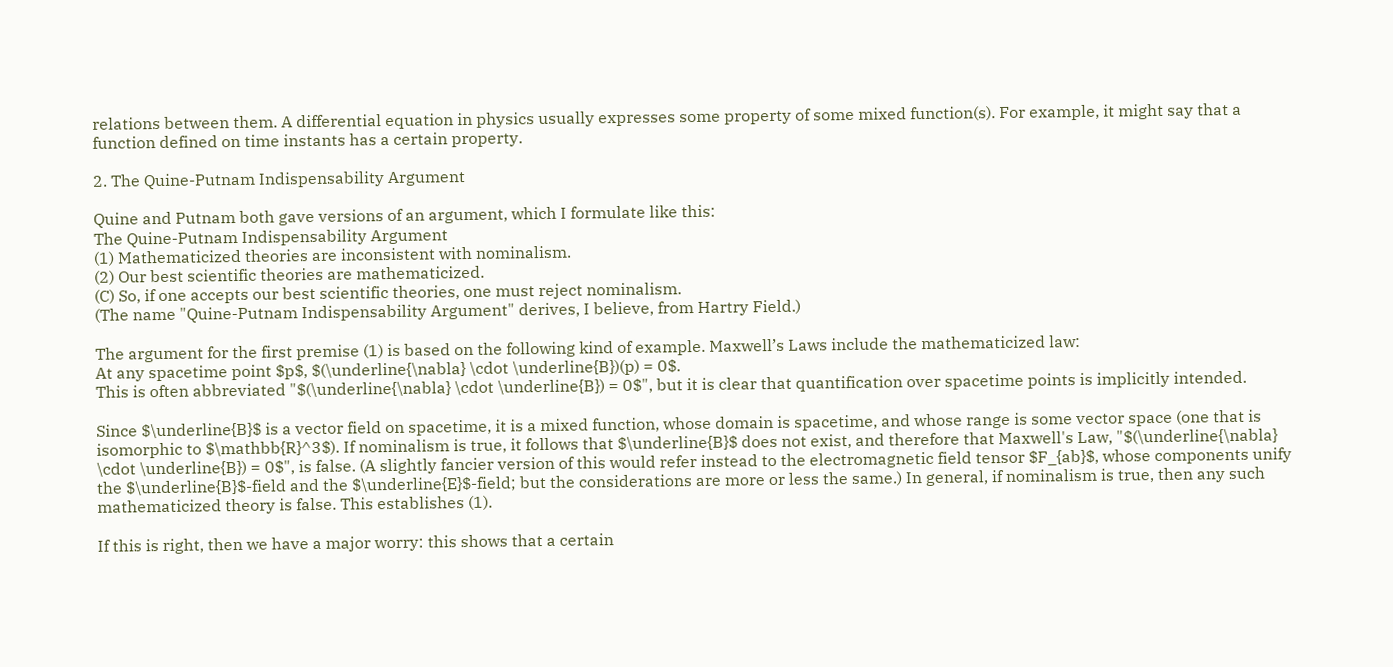relations between them. A differential equation in physics usually expresses some property of some mixed function(s). For example, it might say that a function defined on time instants has a certain property.

2. The Quine-Putnam Indispensability Argument

Quine and Putnam both gave versions of an argument, which I formulate like this:
The Quine-Putnam Indispensability Argument
(1) Mathematicized theories are inconsistent with nominalism.
(2) Our best scientific theories are mathematicized.
(C) So, if one accepts our best scientific theories, one must reject nominalism.
(The name "Quine-Putnam Indispensability Argument" derives, I believe, from Hartry Field.)

The argument for the first premise (1) is based on the following kind of example. Maxwell’s Laws include the mathematicized law:
At any spacetime point $p$, $(\underline{\nabla} \cdot \underline{B})(p) = 0$.
This is often abbreviated "$(\underline{\nabla} \cdot \underline{B}) = 0$", but it is clear that quantification over spacetime points is implicitly intended.

Since $\underline{B}$ is a vector field on spacetime, it is a mixed function, whose domain is spacetime, and whose range is some vector space (one that is isomorphic to $\mathbb{R}^3$). If nominalism is true, it follows that $\underline{B}$ does not exist, and therefore that Maxwell's Law, "$(\underline{\nabla} \cdot \underline{B}) = 0$", is false. (A slightly fancier version of this would refer instead to the electromagnetic field tensor $F_{ab}$, whose components unify the $\underline{B}$-field and the $\underline{E}$-field; but the considerations are more or less the same.) In general, if nominalism is true, then any such mathematicized theory is false. This establishes (1).

If this is right, then we have a major worry: this shows that a certain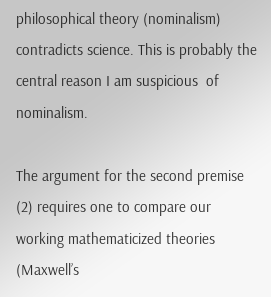philosophical theory (nominalism) contradicts science. This is probably the central reason I am suspicious  of nominalism.

The argument for the second premise (2) requires one to compare our working mathematicized theories (Maxwell’s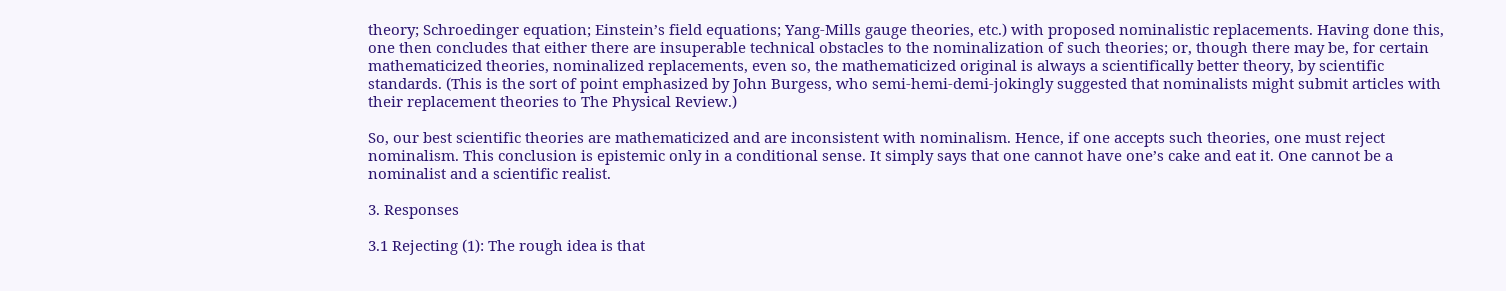theory; Schroedinger equation; Einstein’s field equations; Yang-Mills gauge theories, etc.) with proposed nominalistic replacements. Having done this, one then concludes that either there are insuperable technical obstacles to the nominalization of such theories; or, though there may be, for certain mathematicized theories, nominalized replacements, even so, the mathematicized original is always a scientifically better theory, by scientific standards. (This is the sort of point emphasized by John Burgess, who semi-hemi-demi-jokingly suggested that nominalists might submit articles with their replacement theories to The Physical Review.)

So, our best scientific theories are mathematicized and are inconsistent with nominalism. Hence, if one accepts such theories, one must reject nominalism. This conclusion is epistemic only in a conditional sense. It simply says that one cannot have one’s cake and eat it. One cannot be a nominalist and a scientific realist.

3. Responses

3.1 Rejecting (1): The rough idea is that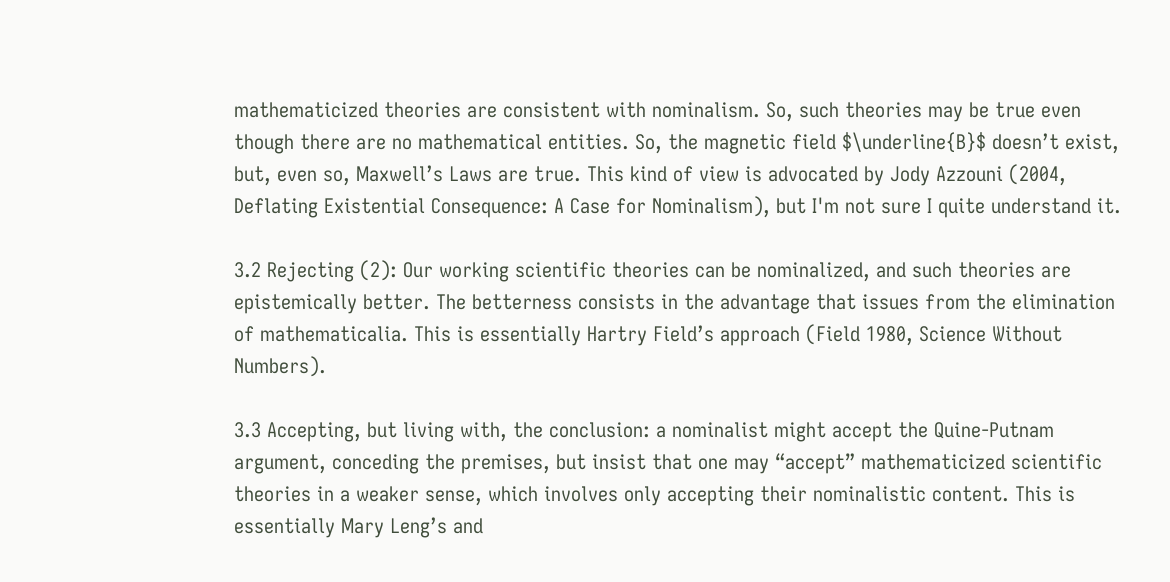mathematicized theories are consistent with nominalism. So, such theories may be true even though there are no mathematical entities. So, the magnetic field $\underline{B}$ doesn’t exist, but, even so, Maxwell’s Laws are true. This kind of view is advocated by Jody Azzouni (2004, Deflating Existential Consequence: A Case for Nominalism), but I'm not sure I quite understand it.

3.2 Rejecting (2): Our working scientific theories can be nominalized, and such theories are epistemically better. The betterness consists in the advantage that issues from the elimination of mathematicalia. This is essentially Hartry Field’s approach (Field 1980, Science Without Numbers).

3.3 Accepting, but living with, the conclusion: a nominalist might accept the Quine-Putnam argument, conceding the premises, but insist that one may “accept” mathematicized scientific theories in a weaker sense, which involves only accepting their nominalistic content. This is essentially Mary Leng’s and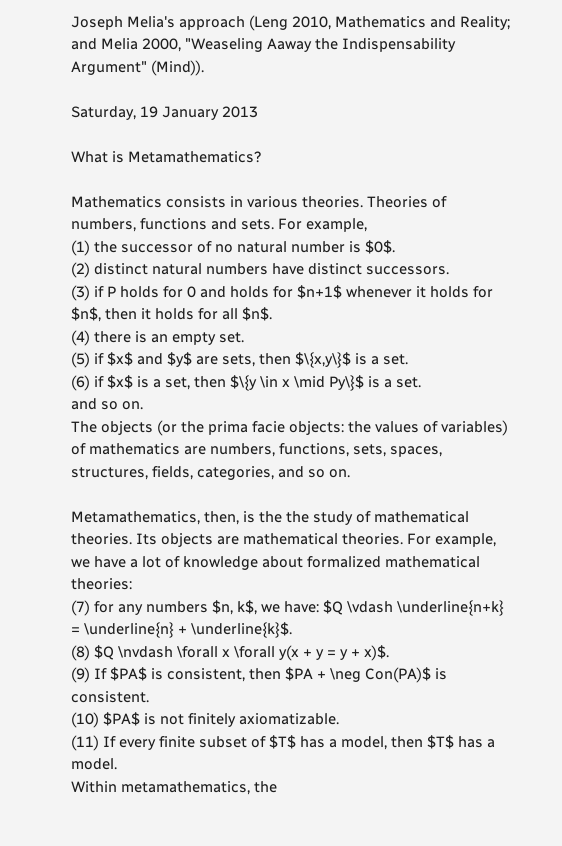Joseph Melia's approach (Leng 2010, Mathematics and Reality; and Melia 2000, "Weaseling Aaway the Indispensability Argument" (Mind)).

Saturday, 19 January 2013

What is Metamathematics?

Mathematics consists in various theories. Theories of numbers, functions and sets. For example,
(1) the successor of no natural number is $0$.
(2) distinct natural numbers have distinct successors.
(3) if P holds for 0 and holds for $n+1$ whenever it holds for $n$, then it holds for all $n$.
(4) there is an empty set.
(5) if $x$ and $y$ are sets, then $\{x,y\}$ is a set.
(6) if $x$ is a set, then $\{y \in x \mid Py\}$ is a set.
and so on.
The objects (or the prima facie objects: the values of variables) of mathematics are numbers, functions, sets, spaces, structures, fields, categories, and so on.

Metamathematics, then, is the the study of mathematical theories. Its objects are mathematical theories. For example, we have a lot of knowledge about formalized mathematical theories:
(7) for any numbers $n, k$, we have: $Q \vdash \underline{n+k} = \underline{n} + \underline{k}$.
(8) $Q \nvdash \forall x \forall y(x + y = y + x)$.
(9) If $PA$ is consistent, then $PA + \neg Con(PA)$ is consistent.
(10) $PA$ is not finitely axiomatizable.
(11) If every finite subset of $T$ has a model, then $T$ has a model.
Within metamathematics, the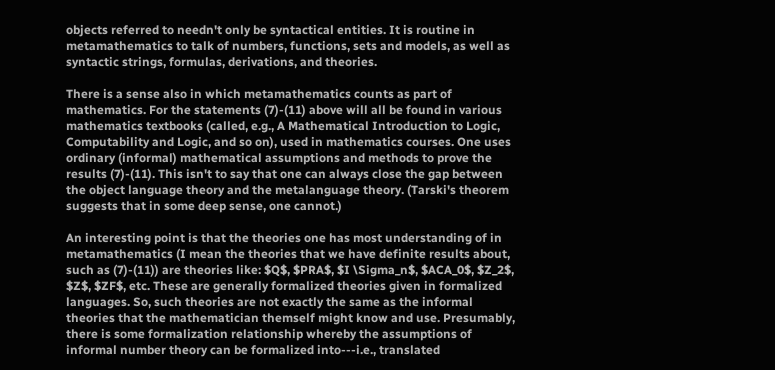objects referred to needn't only be syntactical entities. It is routine in metamathematics to talk of numbers, functions, sets and models, as well as syntactic strings, formulas, derivations, and theories.

There is a sense also in which metamathematics counts as part of mathematics. For the statements (7)-(11) above will all be found in various mathematics textbooks (called, e.g., A Mathematical Introduction to Logic, Computability and Logic, and so on), used in mathematics courses. One uses ordinary (informal) mathematical assumptions and methods to prove the results (7)-(11). This isn't to say that one can always close the gap between the object language theory and the metalanguage theory. (Tarski's theorem suggests that in some deep sense, one cannot.)

An interesting point is that the theories one has most understanding of in metamathematics (I mean the theories that we have definite results about, such as (7)-(11)) are theories like: $Q$, $PRA$, $I \Sigma_n$, $ACA_0$, $Z_2$, $Z$, $ZF$, etc. These are generally formalized theories given in formalized languages. So, such theories are not exactly the same as the informal theories that the mathematician themself might know and use. Presumably, there is some formalization relationship whereby the assumptions of informal number theory can be formalized into---i.e., translated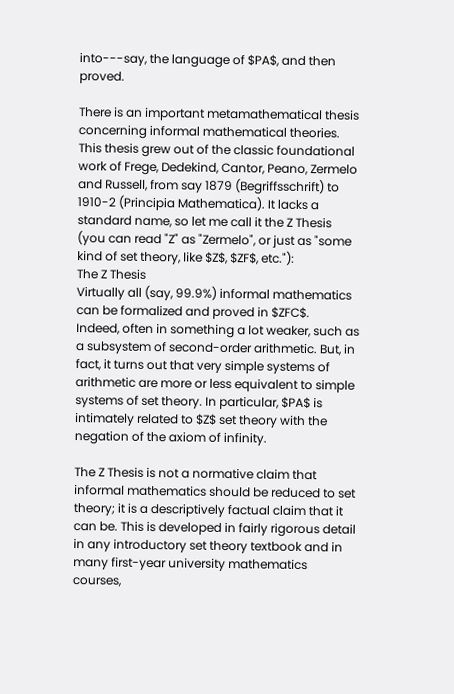into---say, the language of $PA$, and then proved.

There is an important metamathematical thesis concerning informal mathematical theories. This thesis grew out of the classic foundational work of Frege, Dedekind, Cantor, Peano, Zermelo and Russell, from say 1879 (Begriffsschrift) to 1910-2 (Principia Mathematica). It lacks a standard name, so let me call it the Z Thesis (you can read "Z" as "Zermelo", or just as "some kind of set theory, like $Z$, $ZF$, etc."):
The Z Thesis
Virtually all (say, 99.9%) informal mathematics can be formalized and proved in $ZFC$.
Indeed, often in something a lot weaker, such as a subsystem of second-order arithmetic. But, in fact, it turns out that very simple systems of arithmetic are more or less equivalent to simple systems of set theory. In particular, $PA$ is intimately related to $Z$ set theory with the negation of the axiom of infinity.

The Z Thesis is not a normative claim that informal mathematics should be reduced to set theory; it is a descriptively factual claim that it can be. This is developed in fairly rigorous detail in any introductory set theory textbook and in many first-year university mathematics courses,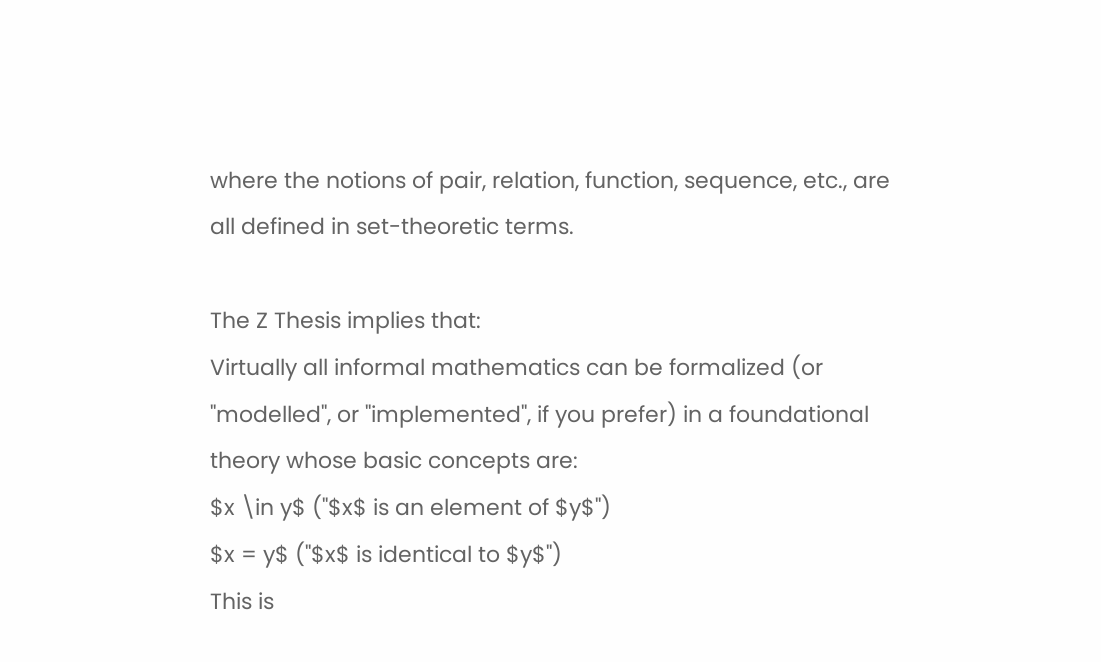where the notions of pair, relation, function, sequence, etc., are all defined in set-theoretic terms.

The Z Thesis implies that:
Virtually all informal mathematics can be formalized (or "modelled", or "implemented", if you prefer) in a foundational theory whose basic concepts are:
$x \in y$ ("$x$ is an element of $y$")
$x = y$ ("$x$ is identical to $y$")
This is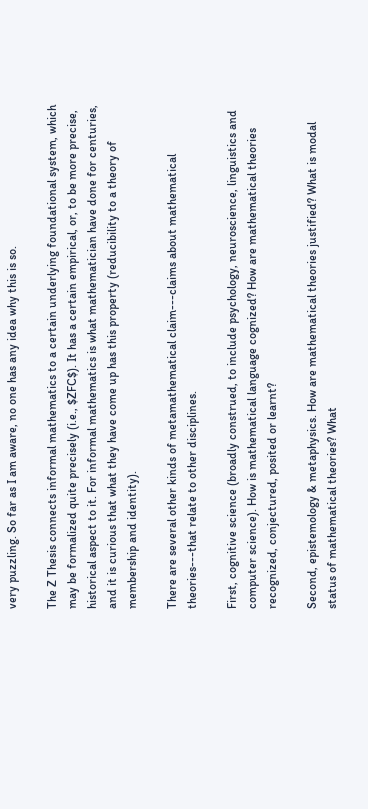very puzzling. So far as I am aware, no one has any idea why this is so.

The Z Thesis connects informal mathematics to a certain underlying foundational system, which may be formalized quite precisely (i.e., $ZFC$). It has a certain empirical, or, to be more precise, historical aspect to it. For informal mathematics is what mathematician have done for centuries, and it is curious that what they have come up has this property (reducibility to a theory of membership and identity).

There are several other kinds of metamathematical claim---claims about mathematical theories---that relate to other disciplines.

First, cognitive science (broadly construed, to include psychology, neuroscience, linguistics and computer science). How is mathematical language cognized? How are mathematical theories recognized, conjectured, posited or learnt?

Second, epistemology & metaphysics. How are mathematical theories justified? What is modal status of mathematical theories? What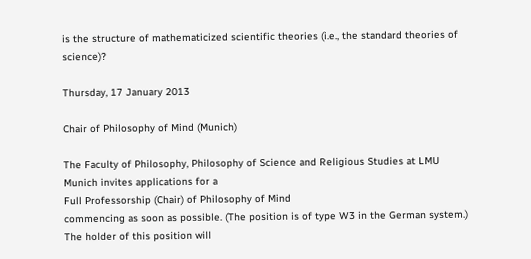is the structure of mathematicized scientific theories (i.e., the standard theories of science)?

Thursday, 17 January 2013

Chair of Philosophy of Mind (Munich)

The Faculty of Philosophy, Philosophy of Science and Religious Studies at LMU Munich invites applications for a
Full Professorship (Chair) of Philosophy of Mind
commencing as soon as possible. (The position is of type W3 in the German system.)
The holder of this position will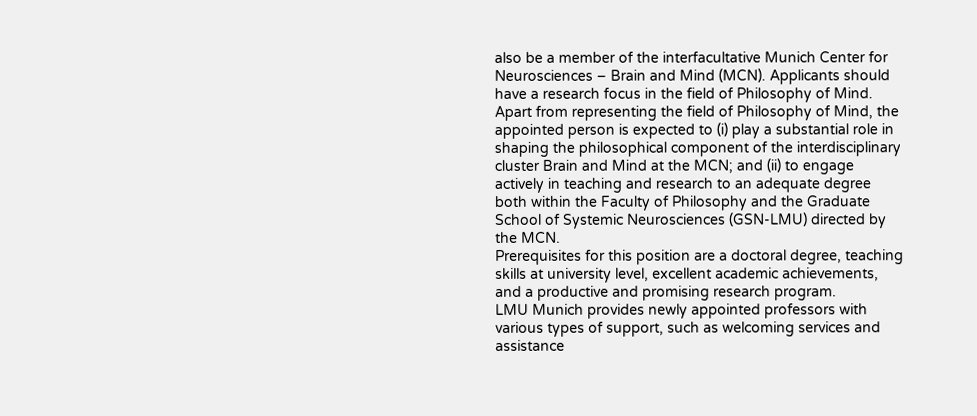also be a member of the interfacultative Munich Center for Neurosciences – Brain and Mind (MCN). Applicants should have a research focus in the field of Philosophy of Mind. Apart from representing the field of Philosophy of Mind, the appointed person is expected to (i) play a substantial role in shaping the philosophical component of the interdisciplinary cluster Brain and Mind at the MCN; and (ii) to engage actively in teaching and research to an adequate degree both within the Faculty of Philosophy and the Graduate School of Systemic Neurosciences (GSN-LMU) directed by the MCN.
Prerequisites for this position are a doctoral degree, teaching skills at university level, excellent academic achievements, and a productive and promising research program.
LMU Munich provides newly appointed professors with various types of support, such as welcoming services and assistance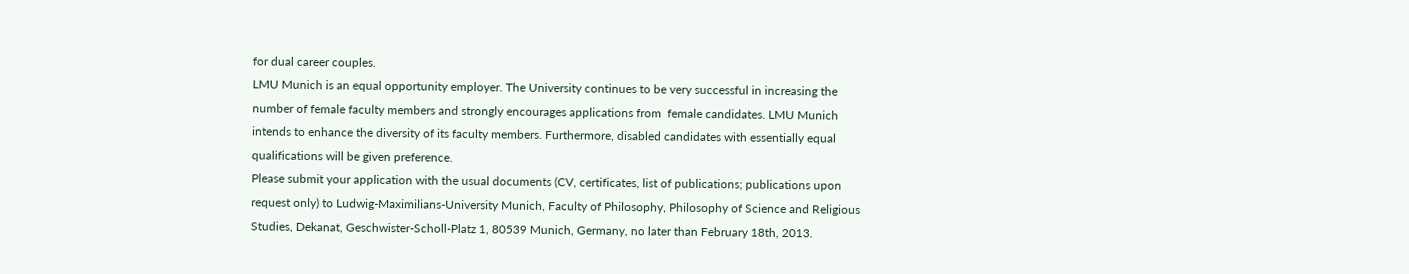for dual career couples.
LMU Munich is an equal opportunity employer. The University continues to be very successful in increasing the number of female faculty members and strongly encourages applications from  female candidates. LMU Munich intends to enhance the diversity of its faculty members. Furthermore, disabled candidates with essentially equal qualifications will be given preference.
Please submit your application with the usual documents (CV, certificates, list of publications; publications upon request only) to Ludwig-Maximilians-University Munich, Faculty of Philosophy, Philosophy of Science and Religious Studies, Dekanat, Geschwister-Scholl-Platz 1, 80539 Munich, Germany, no later than February 18th, 2013.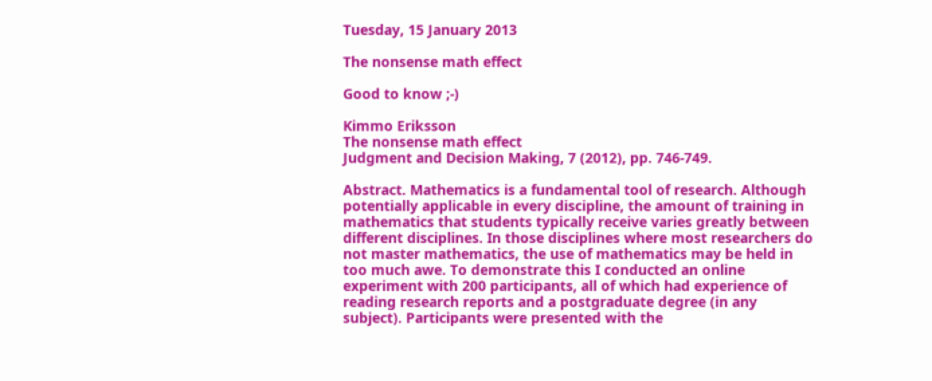Tuesday, 15 January 2013

The nonsense math effect

Good to know ;-)

Kimmo Eriksson
The nonsense math effect
Judgment and Decision Making, 7 (2012), pp. 746-749.

Abstract. Mathematics is a fundamental tool of research. Although potentially applicable in every discipline, the amount of training in mathematics that students typically receive varies greatly between different disciplines. In those disciplines where most researchers do not master mathematics, the use of mathematics may be held in too much awe. To demonstrate this I conducted an online experiment with 200 participants, all of which had experience of reading research reports and a postgraduate degree (in any subject). Participants were presented with the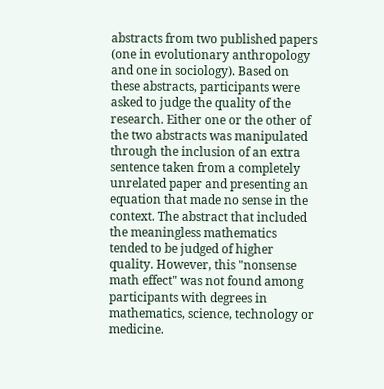abstracts from two published papers (one in evolutionary anthropology and one in sociology). Based on these abstracts, participants were asked to judge the quality of the research. Either one or the other of the two abstracts was manipulated through the inclusion of an extra sentence taken from a completely unrelated paper and presenting an equation that made no sense in the context. The abstract that included the meaningless mathematics tended to be judged of higher quality. However, this "nonsense math effect" was not found among participants with degrees in mathematics, science, technology or medicine.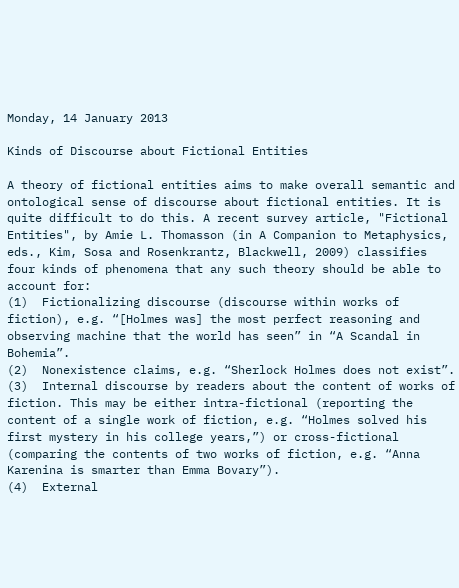Monday, 14 January 2013

Kinds of Discourse about Fictional Entities

A theory of fictional entities aims to make overall semantic and ontological sense of discourse about fictional entities. It is quite difficult to do this. A recent survey article, "Fictional Entities", by Amie L. Thomasson (in A Companion to Metaphysics, eds., Kim, Sosa and Rosenkrantz, Blackwell, 2009) classifies four kinds of phenomena that any such theory should be able to account for:
(1)  Fictionalizing discourse (discourse within works of fiction), e.g. “[Holmes was] the most perfect reasoning and observing machine that the world has seen” in “A Scandal in Bohemia”.
(2)  Nonexistence claims, e.g. “Sherlock Holmes does not exist”.
(3)  Internal discourse by readers about the content of works of fiction. This may be either intra-fictional (reporting the content of a single work of fiction, e.g. “Holmes solved his first mystery in his college years,”) or cross-fictional (comparing the contents of two works of fiction, e.g. “Anna Karenina is smarter than Emma Bovary”).
(4)  External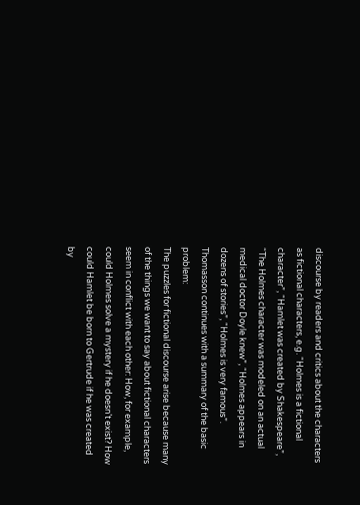discourse by readers and critics about the characters as fictional characters, e.g. “Holmes is a fictional character”, “Hamlet was created by Shakespeare”, “The Holmes character was modeled on an actual medical doctor Doyle knew”, “Holmes appears in dozens of stories”, “Holmes is very famous”.
Thomasson continues with a summary of the basic problem:
The puzzles for fictional discourse arise because many of the things we want to say about fictional characters seem in conflict with each other: How, for example, could Holmes solve a mystery if he doesn’t exist? How could Hamlet be born to Gertrude if he was created by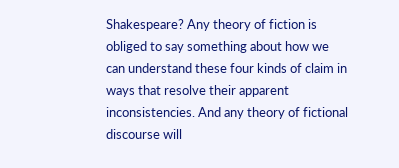Shakespeare? Any theory of fiction is obliged to say something about how we can understand these four kinds of claim in ways that resolve their apparent inconsistencies. And any theory of fictional discourse will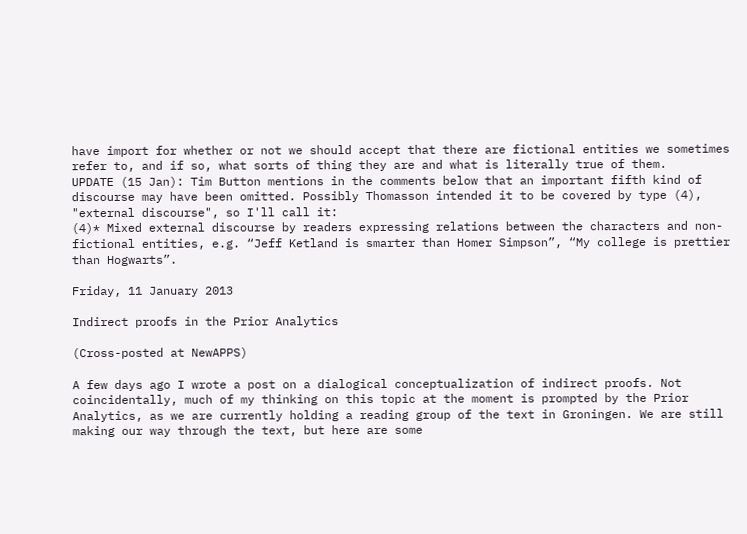have import for whether or not we should accept that there are fictional entities we sometimes refer to, and if so, what sorts of thing they are and what is literally true of them.
UPDATE (15 Jan): Tim Button mentions in the comments below that an important fifth kind of discourse may have been omitted. Possibly Thomasson intended it to be covered by type (4), "external discourse", so I'll call it:
(4)* Mixed external discourse by readers expressing relations between the characters and non-fictional entities, e.g. “Jeff Ketland is smarter than Homer Simpson”, “My college is prettier than Hogwarts”.

Friday, 11 January 2013

Indirect proofs in the Prior Analytics

(Cross-posted at NewAPPS)

A few days ago I wrote a post on a dialogical conceptualization of indirect proofs. Not coincidentally, much of my thinking on this topic at the moment is prompted by the Prior Analytics, as we are currently holding a reading group of the text in Groningen. We are still making our way through the text, but here are some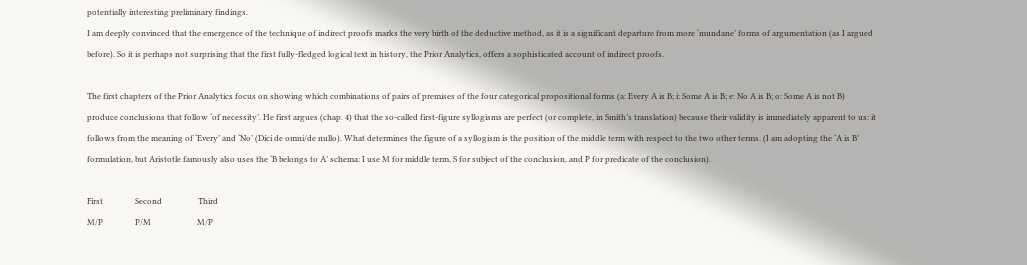potentially interesting preliminary findings.
I am deeply convinced that the emergence of the technique of indirect proofs marks the very birth of the deductive method, as it is a significant departure from more ‘mundane’ forms of argumentation (as I argued before). So it is perhaps not surprising that the first fully-fledged logical text in history, the Prior Analytics, offers a sophisticated account of indirect proofs.

The first chapters of the Prior Analytics focus on showing which combinations of pairs of premises of the four categorical propositional forms (a: Every A is B; i: Some A is B; e: No A is B; o: Some A is not B) produce conclusions that follow ‘of necessity’. He first argues (chap. 4) that the so-called first-figure syllogisms are perfect (or complete, in Smith’s translation) because their validity is immediately apparent to us: it follows from the meaning of ‘Every’ and ‘No’ (Dici de omni/de nullo). What determines the figure of a syllogism is the position of the middle term with respect to the two other terms. (I am adopting the ‘A is B’ formulation, but Aristotle famously also uses the ‘B belongs to A’ schema: I use M for middle term, S for subject of the conclusion, and P for predicate of the conclusion).

First                Second                  Third
M/P                P/M                       M/P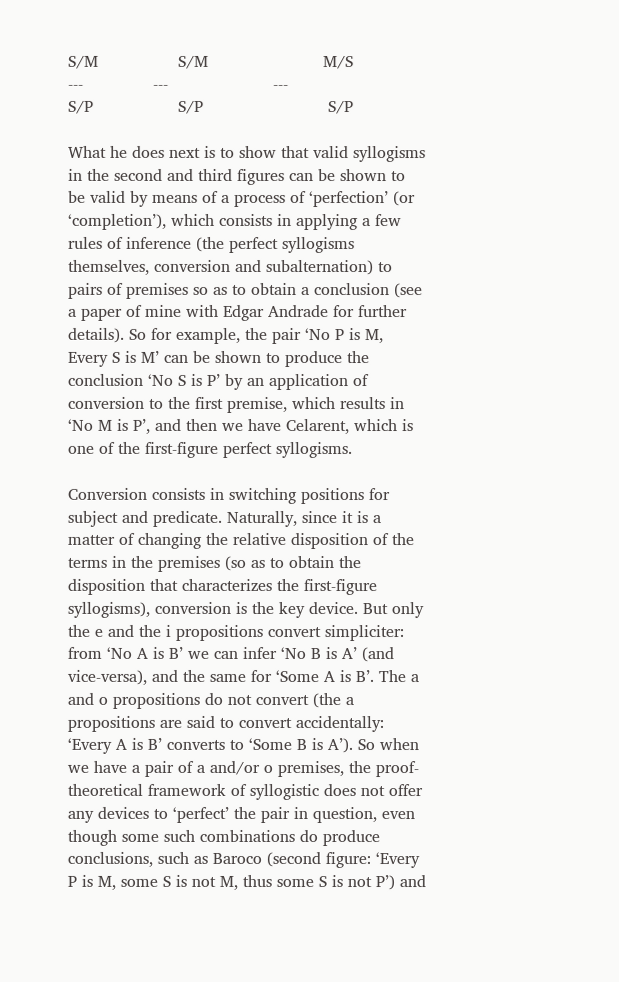S/M                S/M                       M/S
---              ---                     ---
S/P                 S/P                         S/P

What he does next is to show that valid syllogisms in the second and third figures can be shown to be valid by means of a process of ‘perfection’ (or ‘completion’), which consists in applying a few rules of inference (the perfect syllogisms themselves, conversion and subalternation) to pairs of premises so as to obtain a conclusion (see a paper of mine with Edgar Andrade for further details). So for example, the pair ‘No P is M, Every S is M’ can be shown to produce the conclusion ‘No S is P’ by an application of conversion to the first premise, which results in ‘No M is P’, and then we have Celarent, which is one of the first-figure perfect syllogisms.

Conversion consists in switching positions for subject and predicate. Naturally, since it is a matter of changing the relative disposition of the terms in the premises (so as to obtain the disposition that characterizes the first-figure syllogisms), conversion is the key device. But only the e and the i propositions convert simpliciter: from ‘No A is B’ we can infer ‘No B is A’ (and vice-versa), and the same for ‘Some A is B’. The a and o propositions do not convert (the a propositions are said to convert accidentally: ‘Every A is B’ converts to ‘Some B is A’). So when we have a pair of a and/or o premises, the proof-theoretical framework of syllogistic does not offer any devices to ‘perfect’ the pair in question, even though some such combinations do produce conclusions, such as Baroco (second figure: ‘Every P is M, some S is not M, thus some S is not P’) and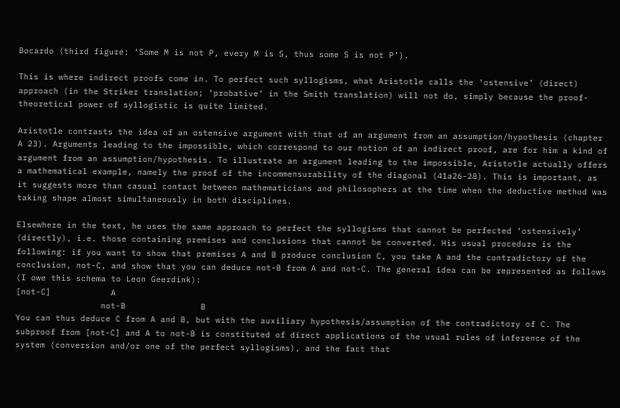Bocardo (third figure: ‘Some M is not P, every M is S, thus some S is not P’).

This is where indirect proofs come in. To perfect such syllogisms, what Aristotle calls the ‘ostensive’ (direct) approach (in the Striker translation; ‘probative’ in the Smith translation) will not do, simply because the proof-theoretical power of syllogistic is quite limited.

Aristotle contrasts the idea of an ostensive argument with that of an argument from an assumption/hypothesis (chapter A 23). Arguments leading to the impossible, which correspond to our notion of an indirect proof, are for him a kind of argument from an assumption/hypothesis. To illustrate an argument leading to the impossible, Aristotle actually offers a mathematical example, namely the proof of the incommensurability of the diagonal (41a26-28). This is important, as it suggests more than casual contact between mathematicians and philosophers at the time when the deductive method was taking shape almost simultaneously in both disciplines.

Elsewhere in the text, he uses the same approach to perfect the syllogisms that cannot be perfected ‘ostensively’ (directly), i.e. those containing premises and conclusions that cannot be converted. His usual procedure is the following: if you want to show that premises A and B produce conclusion C, you take A and the contradictory of the conclusion, not-C, and show that you can deduce not-B from A and not-C. The general idea can be represented as follows (I owe this schema to Leon Geerdink):
[not-C]            A
                 not-B               B
You can thus deduce C from A and B, but with the auxiliary hypothesis/assumption of the contradictory of C. The subproof from [not-C] and A to not-B is constituted of direct applications of the usual rules of inference of the system (conversion and/or one of the perfect syllogisms), and the fact that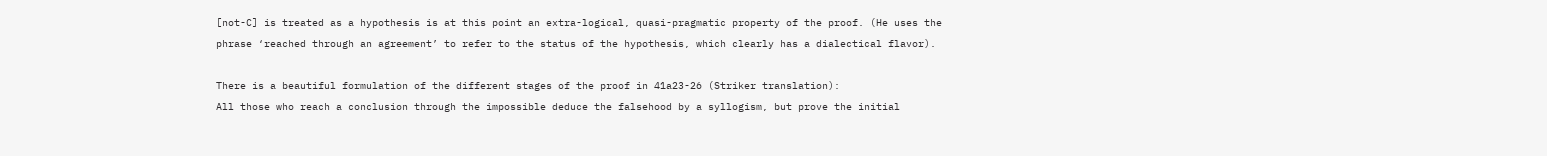[not-C] is treated as a hypothesis is at this point an extra-logical, quasi-pragmatic property of the proof. (He uses the phrase ‘reached through an agreement’ to refer to the status of the hypothesis, which clearly has a dialectical flavor).

There is a beautiful formulation of the different stages of the proof in 41a23-26 (Striker translation):
All those who reach a conclusion through the impossible deduce the falsehood by a syllogism, but prove the initial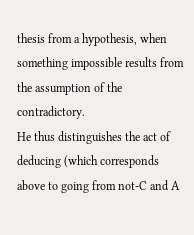thesis from a hypothesis, when something impossible results from the assumption of the contradictory.
He thus distinguishes the act of deducing (which corresponds above to going from not-C and A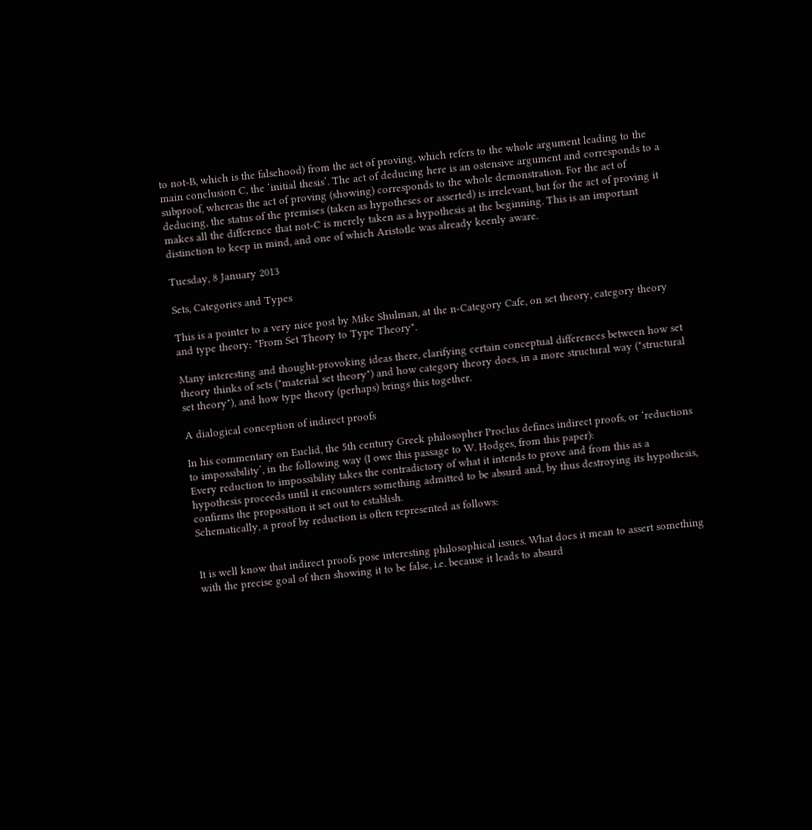to not-B, which is the falsehood) from the act of proving, which refers to the whole argument leading to the main conclusion C, the ‘initial thesis’. The act of deducing here is an ostensive argument and corresponds to a subproof, whereas the act of proving (showing) corresponds to the whole demonstration. For the act of deducing, the status of the premises (taken as hypotheses or asserted) is irrelevant, but for the act of proving it makes all the difference that not-C is merely taken as a hypothesis at the beginning. This is an important distinction to keep in mind, and one of which Aristotle was already keenly aware.

Tuesday, 8 January 2013

Sets, Categories and Types

This is a pointer to a very nice post by Mike Shulman, at the n-Category Cafe, on set theory, category theory and type theory: "From Set Theory to Type Theory".

Many interesting and thought-provoking ideas there, clarifying certain conceptual differences between how set theory thinks of sets ("material set theory") and how category theory does, in a more structural way ("structural set theory"), and how type theory (perhaps) brings this together.

A dialogical conception of indirect proofs

In his commentary on Euclid, the 5th century Greek philosopher Proclus defines indirect proofs, or ‘reductions to impossibility’, in the following way (I owe this passage to W. Hodges, from this paper):
Every reduction to impossibility takes the contradictory of what it intends to prove and from this as a hypothesis proceeds until it encounters something admitted to be absurd and, by thus destroying its hypothesis, confirms the proposition it set out to establish.
Schematically, a proof by reduction is often represented as follows:


It is well know that indirect proofs pose interesting philosophical issues. What does it mean to assert something with the precise goal of then showing it to be false, i.e. because it leads to absurd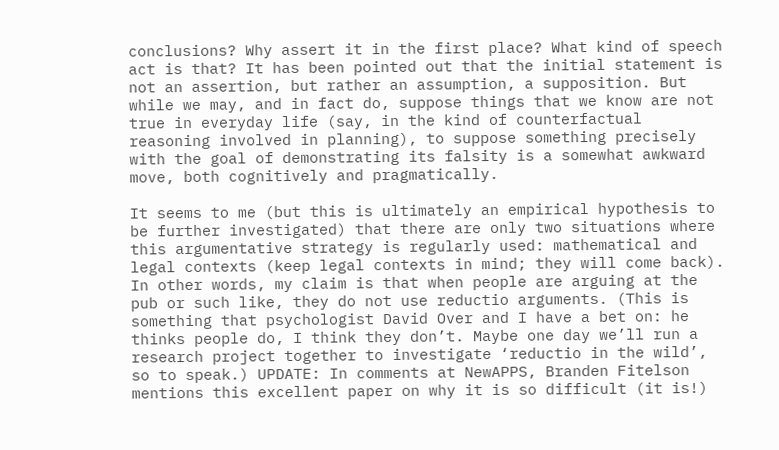conclusions? Why assert it in the first place? What kind of speech act is that? It has been pointed out that the initial statement is not an assertion, but rather an assumption, a supposition. But while we may, and in fact do, suppose things that we know are not true in everyday life (say, in the kind of counterfactual reasoning involved in planning), to suppose something precisely with the goal of demonstrating its falsity is a somewhat awkward move, both cognitively and pragmatically.

It seems to me (but this is ultimately an empirical hypothesis to be further investigated) that there are only two situations where this argumentative strategy is regularly used: mathematical and legal contexts (keep legal contexts in mind; they will come back). In other words, my claim is that when people are arguing at the pub or such like, they do not use reductio arguments. (This is something that psychologist David Over and I have a bet on: he thinks people do, I think they don’t. Maybe one day we’ll run a research project together to investigate ‘reductio in the wild’, so to speak.) UPDATE: In comments at NewAPPS, Branden Fitelson mentions this excellent paper on why it is so difficult (it is!)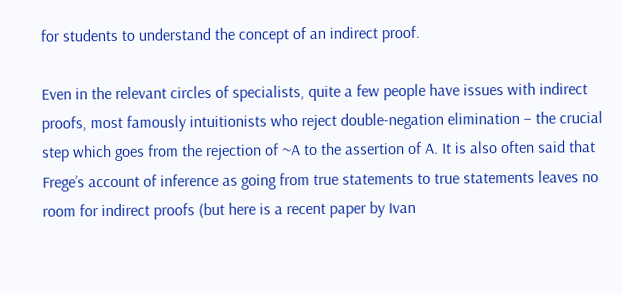for students to understand the concept of an indirect proof.

Even in the relevant circles of specialists, quite a few people have issues with indirect proofs, most famously intuitionists who reject double-negation elimination – the crucial step which goes from the rejection of ~A to the assertion of A. It is also often said that Frege’s account of inference as going from true statements to true statements leaves no room for indirect proofs (but here is a recent paper by Ivan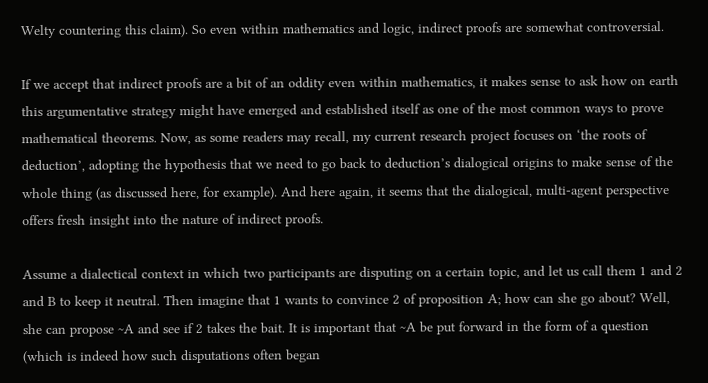Welty countering this claim). So even within mathematics and logic, indirect proofs are somewhat controversial.

If we accept that indirect proofs are a bit of an oddity even within mathematics, it makes sense to ask how on earth this argumentative strategy might have emerged and established itself as one of the most common ways to prove mathematical theorems. Now, as some readers may recall, my current research project focuses on ‘the roots of deduction’, adopting the hypothesis that we need to go back to deduction’s dialogical origins to make sense of the whole thing (as discussed here, for example). And here again, it seems that the dialogical, multi-agent perspective offers fresh insight into the nature of indirect proofs.

Assume a dialectical context in which two participants are disputing on a certain topic, and let us call them 1 and 2 and B to keep it neutral. Then imagine that 1 wants to convince 2 of proposition A; how can she go about? Well, she can propose ~A and see if 2 takes the bait. It is important that ~A be put forward in the form of a question (which is indeed how such disputations often began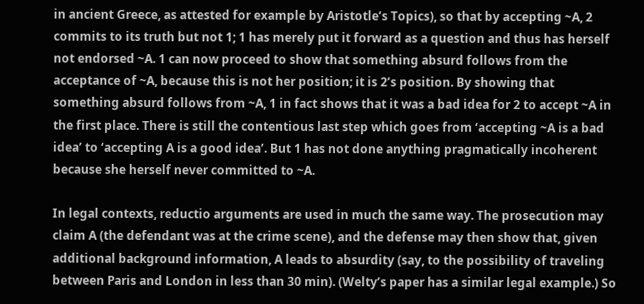in ancient Greece, as attested for example by Aristotle’s Topics), so that by accepting ~A, 2 commits to its truth but not 1; 1 has merely put it forward as a question and thus has herself not endorsed ~A. 1 can now proceed to show that something absurd follows from the acceptance of ~A, because this is not her position; it is 2’s position. By showing that something absurd follows from ~A, 1 in fact shows that it was a bad idea for 2 to accept ~A in the first place. There is still the contentious last step which goes from ‘accepting ~A is a bad idea’ to ‘accepting A is a good idea’. But 1 has not done anything pragmatically incoherent because she herself never committed to ~A.

In legal contexts, reductio arguments are used in much the same way. The prosecution may claim A (the defendant was at the crime scene), and the defense may then show that, given additional background information, A leads to absurdity (say, to the possibility of traveling between Paris and London in less than 30 min). (Welty’s paper has a similar legal example.) So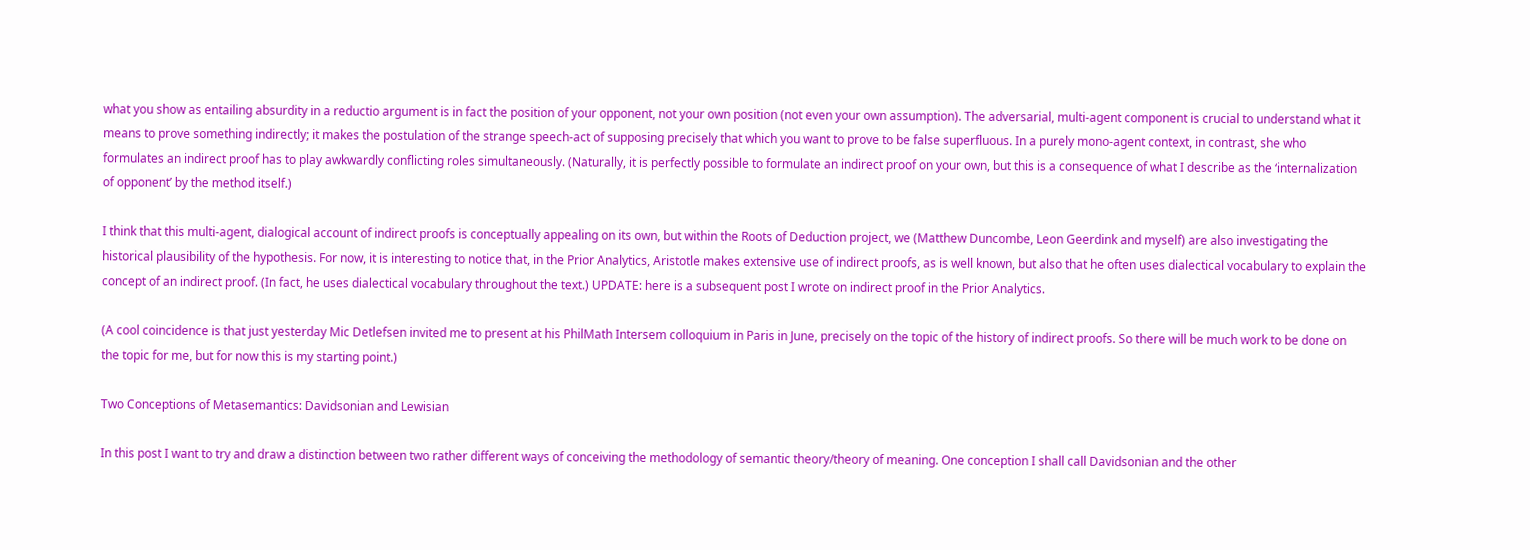what you show as entailing absurdity in a reductio argument is in fact the position of your opponent, not your own position (not even your own assumption). The adversarial, multi-agent component is crucial to understand what it means to prove something indirectly; it makes the postulation of the strange speech-act of supposing precisely that which you want to prove to be false superfluous. In a purely mono-agent context, in contrast, she who formulates an indirect proof has to play awkwardly conflicting roles simultaneously. (Naturally, it is perfectly possible to formulate an indirect proof on your own, but this is a consequence of what I describe as the ‘internalization of opponent’ by the method itself.)

I think that this multi-agent, dialogical account of indirect proofs is conceptually appealing on its own, but within the Roots of Deduction project, we (Matthew Duncombe, Leon Geerdink and myself) are also investigating the historical plausibility of the hypothesis. For now, it is interesting to notice that, in the Prior Analytics, Aristotle makes extensive use of indirect proofs, as is well known, but also that he often uses dialectical vocabulary to explain the concept of an indirect proof. (In fact, he uses dialectical vocabulary throughout the text.) UPDATE: here is a subsequent post I wrote on indirect proof in the Prior Analytics.

(A cool coincidence is that just yesterday Mic Detlefsen invited me to present at his PhilMath Intersem colloquium in Paris in June, precisely on the topic of the history of indirect proofs. So there will be much work to be done on the topic for me, but for now this is my starting point.)

Two Conceptions of Metasemantics: Davidsonian and Lewisian

In this post I want to try and draw a distinction between two rather different ways of conceiving the methodology of semantic theory/theory of meaning. One conception I shall call Davidsonian and the other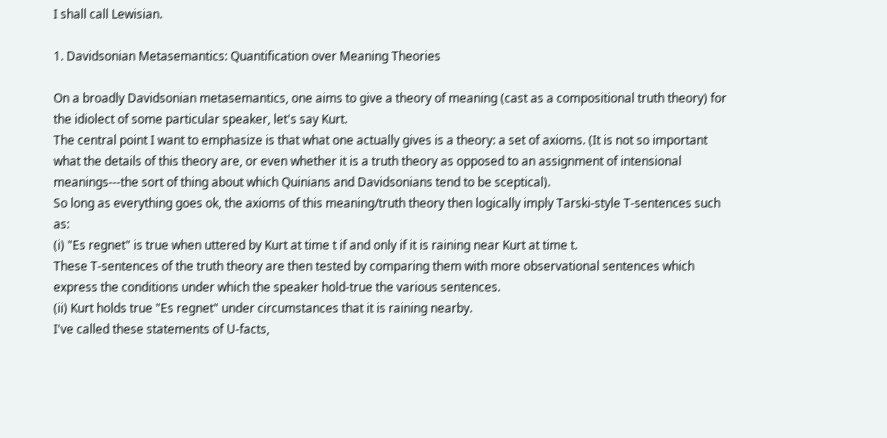I shall call Lewisian.

1. Davidsonian Metasemantics: Quantification over Meaning Theories

On a broadly Davidsonian metasemantics, one aims to give a theory of meaning (cast as a compositional truth theory) for the idiolect of some particular speaker, let's say Kurt.
The central point I want to emphasize is that what one actually gives is a theory: a set of axioms. (It is not so important what the details of this theory are, or even whether it is a truth theory as opposed to an assignment of intensional meanings---the sort of thing about which Quinians and Davidsonians tend to be sceptical).
So long as everything goes ok, the axioms of this meaning/truth theory then logically imply Tarski-style T-sentences such as:
(i) "Es regnet" is true when uttered by Kurt at time t if and only if it is raining near Kurt at time t.
These T-sentences of the truth theory are then tested by comparing them with more observational sentences which express the conditions under which the speaker hold-true the various sentences.
(ii) Kurt holds true "Es regnet" under circumstances that it is raining nearby.
I've called these statements of U-facts,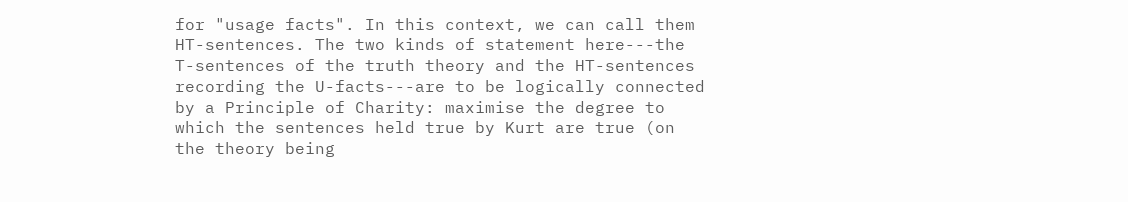for "usage facts". In this context, we can call them HT-sentences. The two kinds of statement here---the T-sentences of the truth theory and the HT-sentences recording the U-facts---are to be logically connected by a Principle of Charity: maximise the degree to which the sentences held true by Kurt are true (on the theory being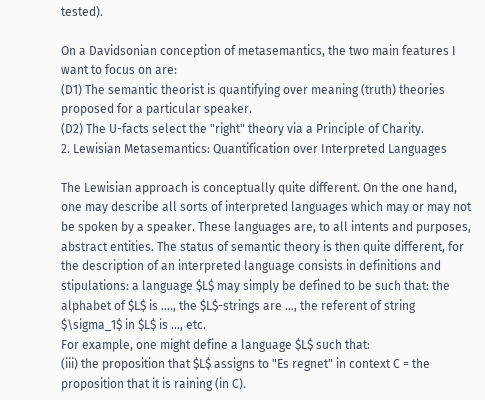tested).

On a Davidsonian conception of metasemantics, the two main features I want to focus on are:
(D1) The semantic theorist is quantifying over meaning (truth) theories proposed for a particular speaker.
(D2) The U-facts select the "right" theory via a Principle of Charity.
2. Lewisian Metasemantics: Quantification over Interpreted Languages

The Lewisian approach is conceptually quite different. On the one hand, one may describe all sorts of interpreted languages which may or may not be spoken by a speaker. These languages are, to all intents and purposes, abstract entities. The status of semantic theory is then quite different, for the description of an interpreted language consists in definitions and stipulations: a language $L$ may simply be defined to be such that: the alphabet of $L$ is ...., the $L$-strings are ..., the referent of string $\sigma_1$ in $L$ is ..., etc.
For example, one might define a language $L$ such that:
(iii) the proposition that $L$ assigns to "Es regnet" in context C = the proposition that it is raining (in C).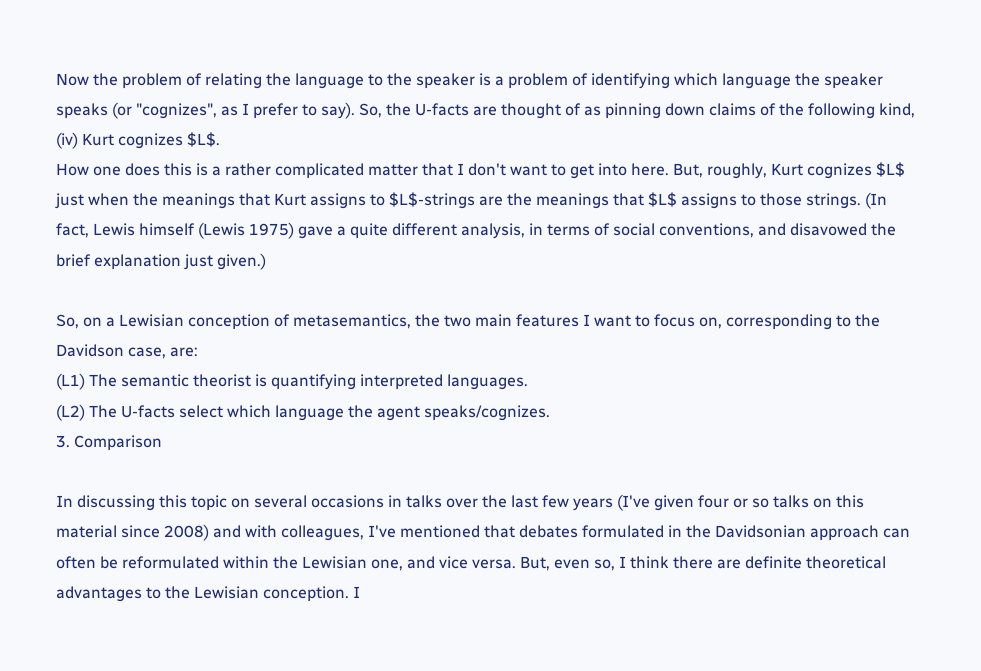Now the problem of relating the language to the speaker is a problem of identifying which language the speaker speaks (or "cognizes", as I prefer to say). So, the U-facts are thought of as pinning down claims of the following kind,
(iv) Kurt cognizes $L$.
How one does this is a rather complicated matter that I don't want to get into here. But, roughly, Kurt cognizes $L$ just when the meanings that Kurt assigns to $L$-strings are the meanings that $L$ assigns to those strings. (In fact, Lewis himself (Lewis 1975) gave a quite different analysis, in terms of social conventions, and disavowed the brief explanation just given.)

So, on a Lewisian conception of metasemantics, the two main features I want to focus on, corresponding to the Davidson case, are:
(L1) The semantic theorist is quantifying interpreted languages.
(L2) The U-facts select which language the agent speaks/cognizes.
3. Comparison

In discussing this topic on several occasions in talks over the last few years (I've given four or so talks on this material since 2008) and with colleagues, I've mentioned that debates formulated in the Davidsonian approach can often be reformulated within the Lewisian one, and vice versa. But, even so, I think there are definite theoretical advantages to the Lewisian conception. I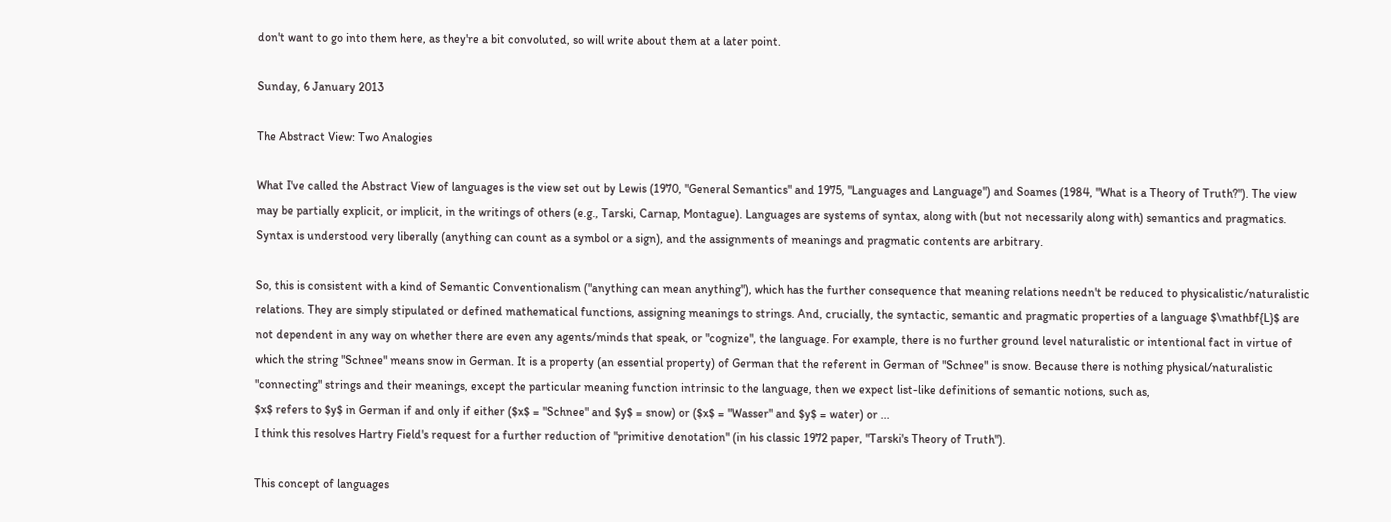don't want to go into them here, as they're a bit convoluted, so will write about them at a later point.

Sunday, 6 January 2013

The Abstract View: Two Analogies

What I've called the Abstract View of languages is the view set out by Lewis (1970, "General Semantics" and 1975, "Languages and Language") and Soames (1984, "What is a Theory of Truth?"). The view may be partially explicit, or implicit, in the writings of others (e.g., Tarski, Carnap, Montague). Languages are systems of syntax, along with (but not necessarily along with) semantics and pragmatics. Syntax is understood very liberally (anything can count as a symbol or a sign), and the assignments of meanings and pragmatic contents are arbitrary.

So, this is consistent with a kind of Semantic Conventionalism ("anything can mean anything"), which has the further consequence that meaning relations needn't be reduced to physicalistic/naturalistic relations. They are simply stipulated or defined mathematical functions, assigning meanings to strings. And, crucially, the syntactic, semantic and pragmatic properties of a language $\mathbf{L}$ are not dependent in any way on whether there are even any agents/minds that speak, or "cognize", the language. For example, there is no further ground level naturalistic or intentional fact in virtue of which the string "Schnee" means snow in German. It is a property (an essential property) of German that the referent in German of "Schnee" is snow. Because there is nothing physical/naturalistic "connecting" strings and their meanings, except the particular meaning function intrinsic to the language, then we expect list-like definitions of semantic notions, such as,
$x$ refers to $y$ in German if and only if either ($x$ = "Schnee" and $y$ = snow) or ($x$ = "Wasser" and $y$ = water) or ...
I think this resolves Hartry Field's request for a further reduction of "primitive denotation" (in his classic 1972 paper, "Tarski's Theory of Truth").

This concept of languages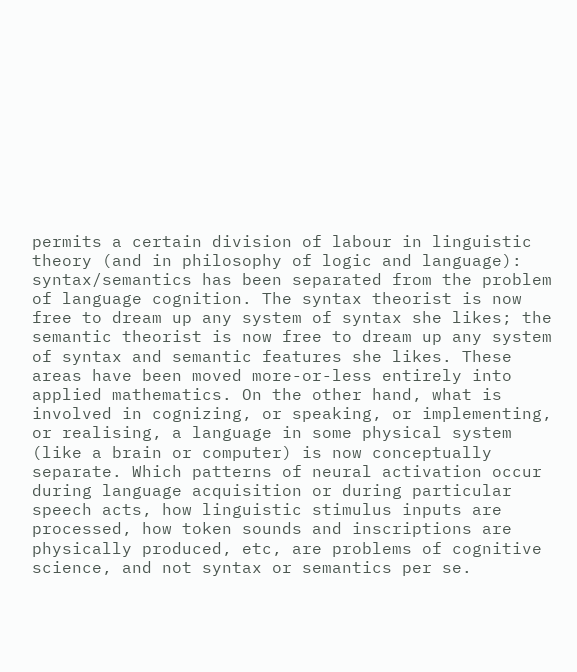permits a certain division of labour in linguistic theory (and in philosophy of logic and language): syntax/semantics has been separated from the problem of language cognition. The syntax theorist is now free to dream up any system of syntax she likes; the semantic theorist is now free to dream up any system of syntax and semantic features she likes. These areas have been moved more-or-less entirely into applied mathematics. On the other hand, what is involved in cognizing, or speaking, or implementing, or realising, a language in some physical system (like a brain or computer) is now conceptually separate. Which patterns of neural activation occur during language acquisition or during particular speech acts, how linguistic stimulus inputs are processed, how token sounds and inscriptions are physically produced, etc, are problems of cognitive science, and not syntax or semantics per se.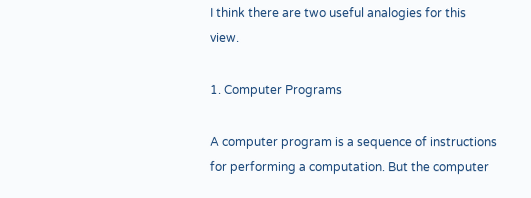I think there are two useful analogies for this view.

1. Computer Programs

A computer program is a sequence of instructions for performing a computation. But the computer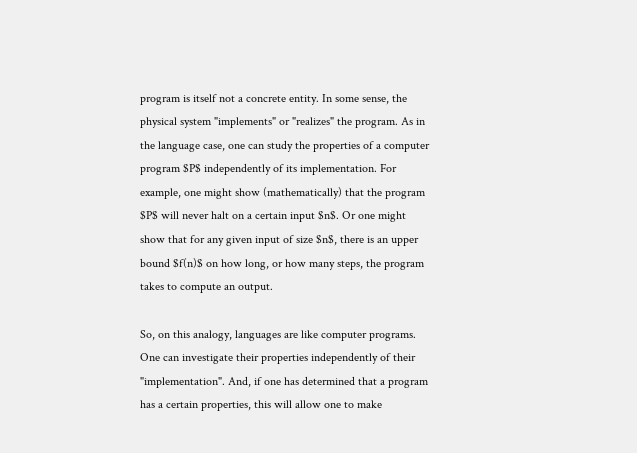program is itself not a concrete entity. In some sense, the physical system "implements" or "realizes" the program. As in the language case, one can study the properties of a computer program $P$ independently of its implementation. For example, one might show (mathematically) that the program $P$ will never halt on a certain input $n$. Or one might show that for any given input of size $n$, there is an upper bound $f(n)$ on how long, or how many steps, the program takes to compute an output.

So, on this analogy, languages are like computer programs. One can investigate their properties independently of their "implementation". And, if one has determined that a program has a certain properties, this will allow one to make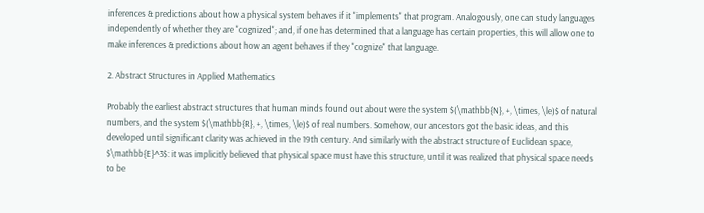inferences & predictions about how a physical system behaves if it "implements" that program. Analogously, one can study languages independently of whether they are "cognized"; and, if one has determined that a language has certain properties, this will allow one to make inferences & predictions about how an agent behaves if they "cognize" that language.

2. Abstract Structures in Applied Mathematics

Probably the earliest abstract structures that human minds found out about were the system $(\mathbb{N}, +, \times, \le)$ of natural numbers, and the system $(\mathbb{R}, +, \times, \le)$ of real numbers. Somehow, our ancestors got the basic ideas, and this developed until significant clarity was achieved in the 19th century. And similarly with the abstract structure of Euclidean space, $\mathbb{E}^3$: it was implicitly believed that physical space must have this structure, until it was realized that physical space needs to be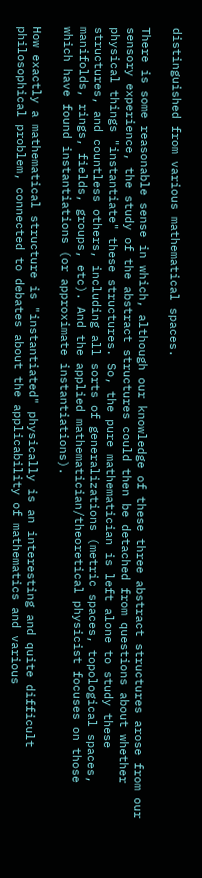distinguished from various mathematical spaces.

There is some reasonable sense in which, although our knowledge of these three abstract structures arose from our sensory experience, the study of the abstract structures could then be detached from questions about whether physical things "instantiate" these structures. So, the pure mathematician is left alone to study these structures, and countless others, including all sorts of generalizations (metric spaces, topological spaces, manifolds, rings, fields, groups, etc). And the applied mathematician/theoretical physicist focuses on those which have found instantiations (or approximate instantiations).

How exactly a mathematical structure is "instantiated" physically is an interesting and quite difficult philosophical problem, connected to debates about the applicability of mathematics and various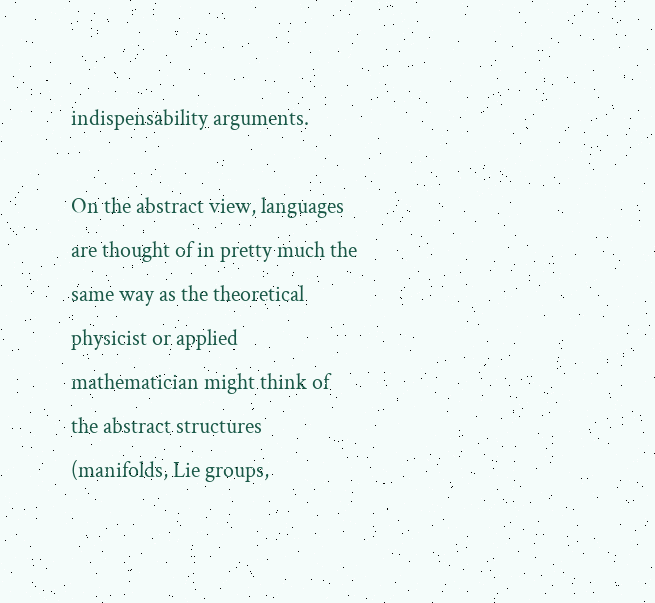indispensability arguments.

On the abstract view, languages are thought of in pretty much the same way as the theoretical physicist or applied mathematician might think of the abstract structures (manifolds, Lie groups,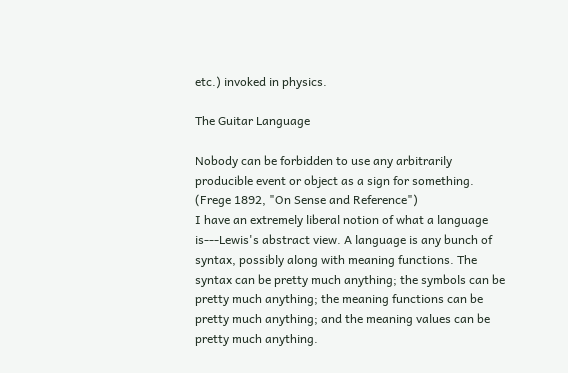etc.) invoked in physics.

The Guitar Language

Nobody can be forbidden to use any arbitrarily producible event or object as a sign for something. (Frege 1892, "On Sense and Reference")
I have an extremely liberal notion of what a language is---Lewis's abstract view. A language is any bunch of syntax, possibly along with meaning functions. The syntax can be pretty much anything; the symbols can be pretty much anything; the meaning functions can be pretty much anything; and the meaning values can be pretty much anything.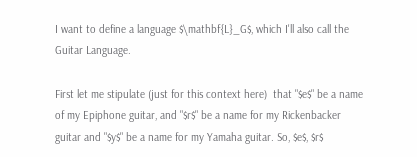I want to define a language $\mathbf{L}_G$, which I'll also call the Guitar Language.

First let me stipulate (just for this context here)  that "$e$" be a name of my Epiphone guitar, and "$r$" be a name for my Rickenbacker guitar and "$y$" be a name for my Yamaha guitar. So, $e$, $r$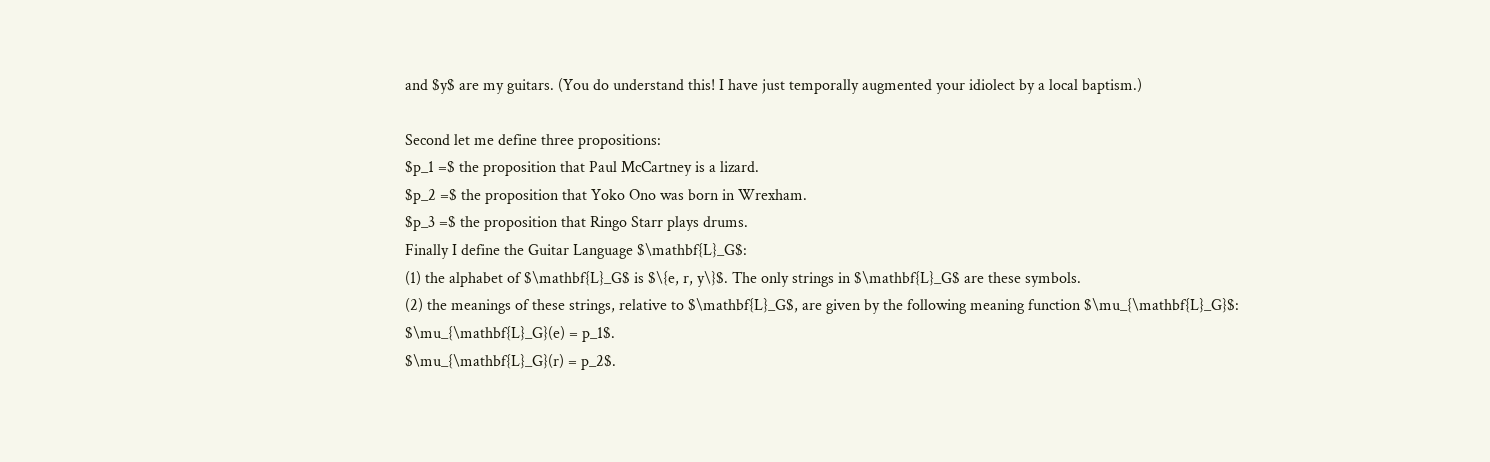and $y$ are my guitars. (You do understand this! I have just temporally augmented your idiolect by a local baptism.)

Second let me define three propositions:
$p_1 =$ the proposition that Paul McCartney is a lizard.
$p_2 =$ the proposition that Yoko Ono was born in Wrexham.
$p_3 =$ the proposition that Ringo Starr plays drums.
Finally I define the Guitar Language $\mathbf{L}_G$:
(1) the alphabet of $\mathbf{L}_G$ is $\{e, r, y\}$. The only strings in $\mathbf{L}_G$ are these symbols.
(2) the meanings of these strings, relative to $\mathbf{L}_G$, are given by the following meaning function $\mu_{\mathbf{L}_G}$:
$\mu_{\mathbf{L}_G}(e) = p_1$.
$\mu_{\mathbf{L}_G}(r) = p_2$.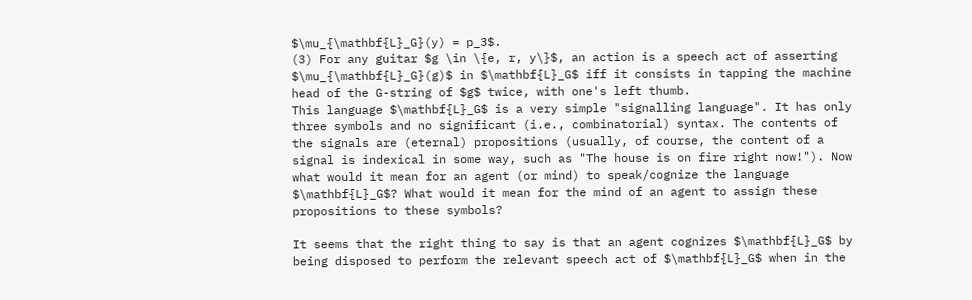$\mu_{\mathbf{L}_G}(y) = p_3$.
(3) For any guitar $g \in \{e, r, y\}$, an action is a speech act of asserting $\mu_{\mathbf{L}_G}(g)$ in $\mathbf{L}_G$ iff it consists in tapping the machine head of the G-string of $g$ twice, with one's left thumb.
This language $\mathbf{L}_G$ is a very simple "signalling language". It has only three symbols and no significant (i.e., combinatorial) syntax. The contents of the signals are (eternal) propositions (usually, of course, the content of a signal is indexical in some way, such as "The house is on fire right now!"). Now what would it mean for an agent (or mind) to speak/cognize the language $\mathbf{L}_G$? What would it mean for the mind of an agent to assign these propositions to these symbols?

It seems that the right thing to say is that an agent cognizes $\mathbf{L}_G$ by being disposed to perform the relevant speech act of $\mathbf{L}_G$ when in the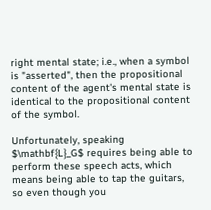right mental state; i.e., when a symbol is "asserted", then the propositional content of the agent's mental state is identical to the propositional content of the symbol.

Unfortunately, speaking $\mathbf{L}_G$ requires being able to perform these speech acts, which means being able to tap the guitars, so even though you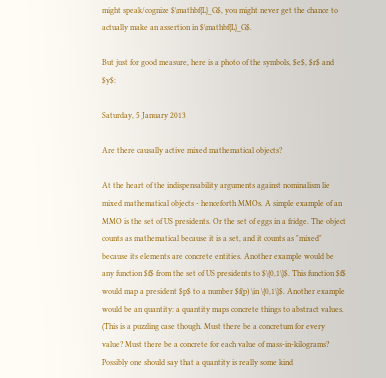might speak/cognize $\mathbf{L}_G$, you might never get the chance to actually make an assertion in $\mathbf{L}_G$.

But just for good measure, here is a photo of the symbols, $e$, $r$ and $y$:

Saturday, 5 January 2013

Are there causally active mixed mathematical objects?

At the heart of the indispensability arguments against nominalism lie mixed mathematical objects - henceforth MMOs. A simple example of an MMO is the set of US presidents. Or the set of eggs in a fridge. The object counts as mathematical because it is a set, and it counts as "mixed" because its elements are concrete entities. Another example would be any function $f$ from the set of US presidents to $\{0,1\}$. This function $f$ would map a president $p$ to a number $f(p) \in \{0,1\}$. Another example would be an quantity: a quantity maps concrete things to abstract values. (This is a puzzling case though. Must there be a concretum for every value? Must there be a concrete for each value of mass-in-kilograms? Possibly one should say that a quantity is really some kind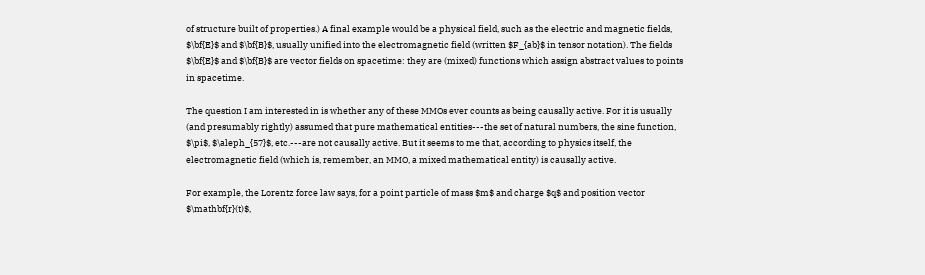of structure built of properties.) A final example would be a physical field, such as the electric and magnetic fields, $\bf{E}$ and $\bf{B}$, usually unified into the electromagnetic field (written $F_{ab}$ in tensor notation). The fields $\bf{E}$ and $\bf{B}$ are vector fields on spacetime: they are (mixed) functions which assign abstract values to points in spacetime.

The question I am interested in is whether any of these MMOs ever counts as being causally active. For it is usually (and presumably rightly) assumed that pure mathematical entities---the set of natural numbers, the sine function, $\pi$, $\aleph_{57}$, etc.---are not causally active. But it seems to me that, according to physics itself, the electromagnetic field (which is, remember, an MMO, a mixed mathematical entity) is causally active.

For example, the Lorentz force law says, for a point particle of mass $m$ and charge $q$ and position vector $\mathbf{r}(t)$,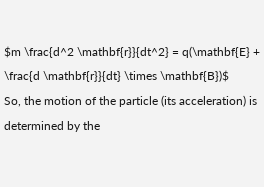$m \frac{d^2 \mathbf{r}}{dt^2} = q(\mathbf{E} + \frac{d \mathbf{r}}{dt} \times \mathbf{B})$
So, the motion of the particle (its acceleration) is determined by the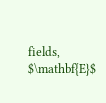fields, $\mathbf{E}$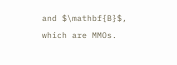and $\mathbf{B}$, which are MMOs.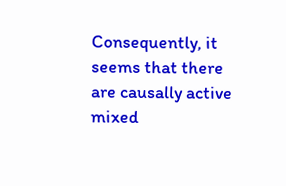Consequently, it seems that there are causally active mixed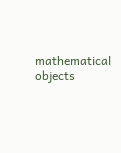mathematical objects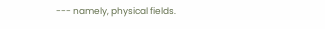--- namely, physical fields.